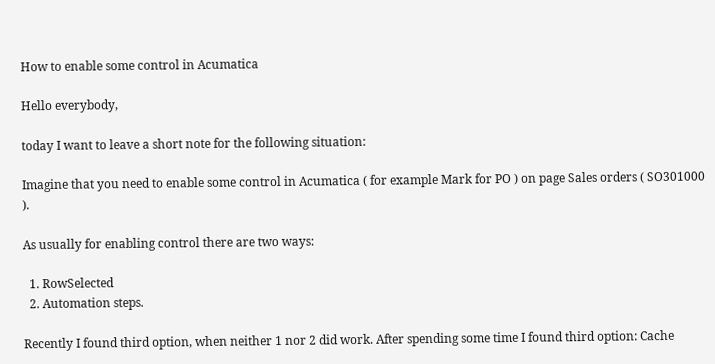How to enable some control in Acumatica

Hello everybody,

today I want to leave a short note for the following situation:

Imagine that you need to enable some control in Acumatica ( for example Mark for PO ) on page Sales orders ( SO301000 ).

As usually for enabling control there are two ways:

  1. RowSelected
  2. Automation steps.

Recently I found third option, when neither 1 nor 2 did work. After spending some time I found third option: Cache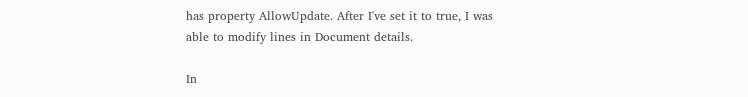has property AllowUpdate. After I've set it to true, I was able to modify lines in Document details.

In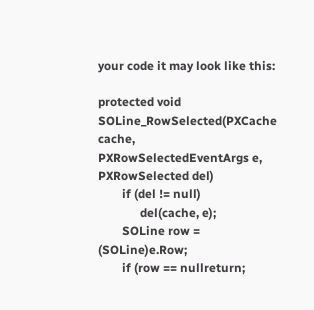your code it may look like this:

protected void SOLine_RowSelected(PXCache cache, PXRowSelectedEventArgs e, PXRowSelected del)
        if (del != null)
              del(cache, e);
        SOLine row = (SOLine)e.Row;
        if (row == nullreturn;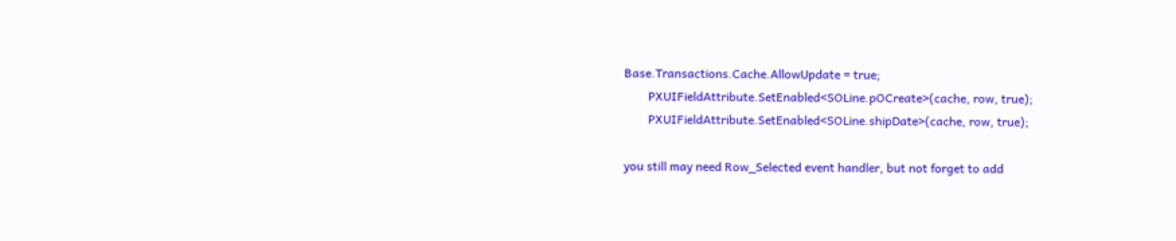Base.Transactions.Cache.AllowUpdate = true;
        PXUIFieldAttribute.SetEnabled<SOLine.pOCreate>(cache, row, true);
        PXUIFieldAttribute.SetEnabled<SOLine.shipDate>(cache, row, true);

you still may need Row_Selected event handler, but not forget to add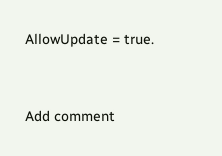AllowUpdate = true.


Add comment